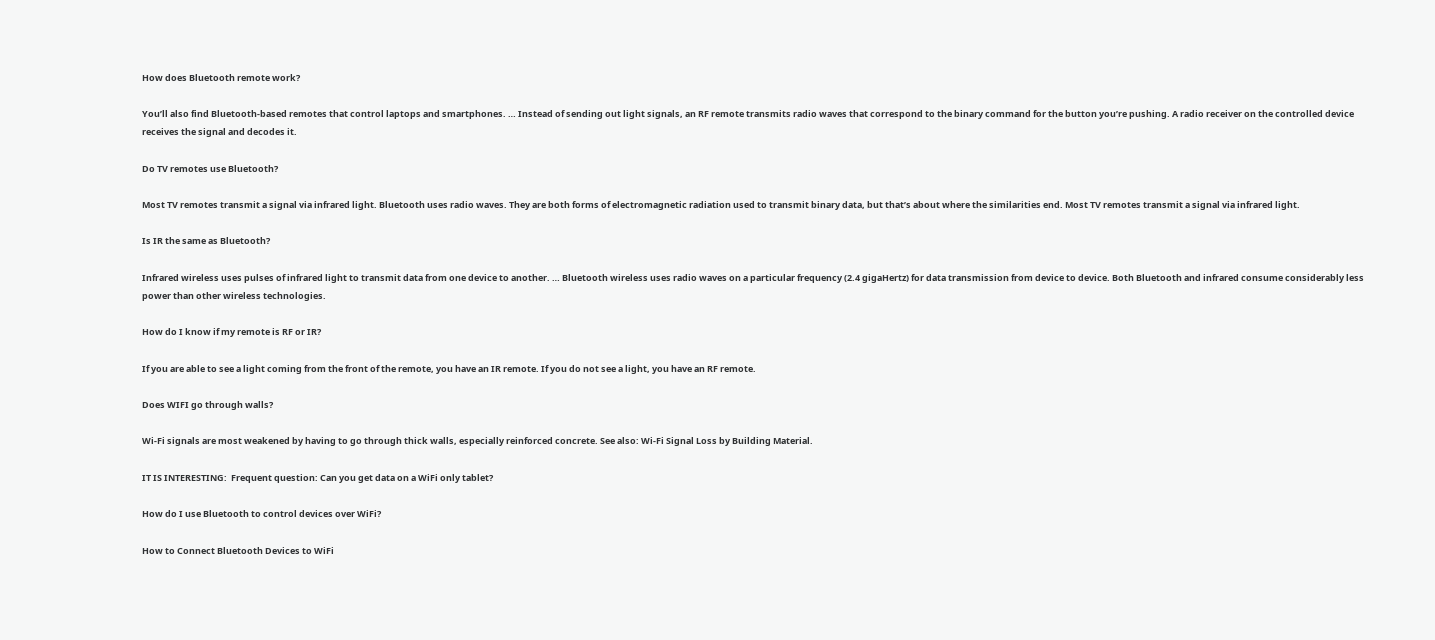How does Bluetooth remote work?

You’ll also find Bluetooth-based remotes that control laptops and smartphones. … Instead of sending out light signals, an RF remote transmits radio waves that correspond to the binary command for the button you’re pushing. A radio receiver on the controlled device receives the signal and decodes it.

Do TV remotes use Bluetooth?

Most TV remotes transmit a signal via infrared light. Bluetooth uses radio waves. They are both forms of electromagnetic radiation used to transmit binary data, but that’s about where the similarities end. Most TV remotes transmit a signal via infrared light.

Is IR the same as Bluetooth?

Infrared wireless uses pulses of infrared light to transmit data from one device to another. … Bluetooth wireless uses radio waves on a particular frequency (2.4 gigaHertz) for data transmission from device to device. Both Bluetooth and infrared consume considerably less power than other wireless technologies.

How do I know if my remote is RF or IR?

If you are able to see a light coming from the front of the remote, you have an IR remote. If you do not see a light, you have an RF remote.

Does WIFI go through walls?

Wi-Fi signals are most weakened by having to go through thick walls, especially reinforced concrete. See also: Wi-Fi Signal Loss by Building Material.

IT IS INTERESTING:  Frequent question: Can you get data on a WiFi only tablet?

How do I use Bluetooth to control devices over WiFi?

How to Connect Bluetooth Devices to WiFi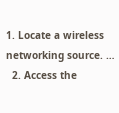1. Locate a wireless networking source. …
  2. Access the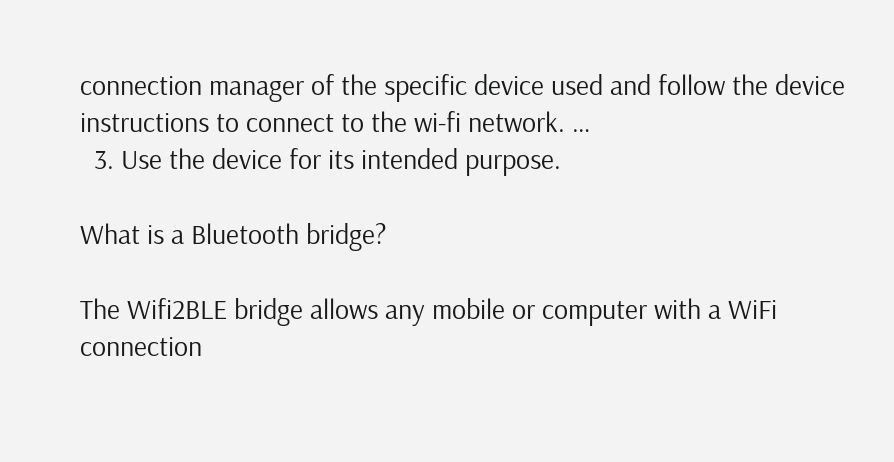connection manager of the specific device used and follow the device instructions to connect to the wi-fi network. …
  3. Use the device for its intended purpose.

What is a Bluetooth bridge?

The Wifi2BLE bridge allows any mobile or computer with a WiFi connection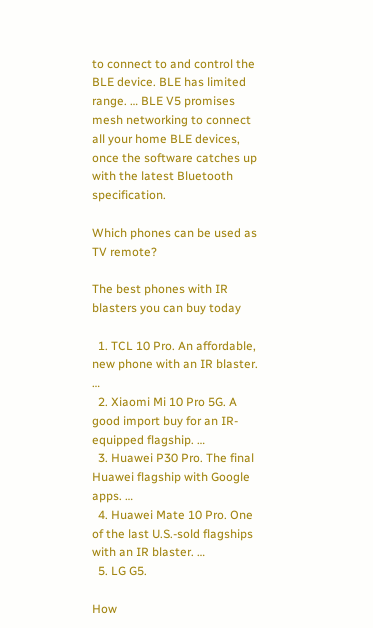to connect to and control the BLE device. BLE has limited range. … BLE V5 promises mesh networking to connect all your home BLE devices, once the software catches up with the latest Bluetooth specification.

Which phones can be used as TV remote?

The best phones with IR blasters you can buy today

  1. TCL 10 Pro. An affordable, new phone with an IR blaster. …
  2. Xiaomi Mi 10 Pro 5G. A good import buy for an IR-equipped flagship. …
  3. Huawei P30 Pro. The final Huawei flagship with Google apps. …
  4. Huawei Mate 10 Pro. One of the last U.S.-sold flagships with an IR blaster. …
  5. LG G5.

How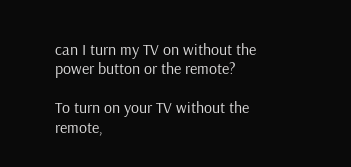can I turn my TV on without the power button or the remote?

To turn on your TV without the remote,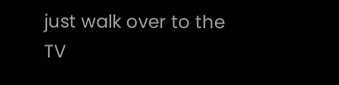just walk over to the TV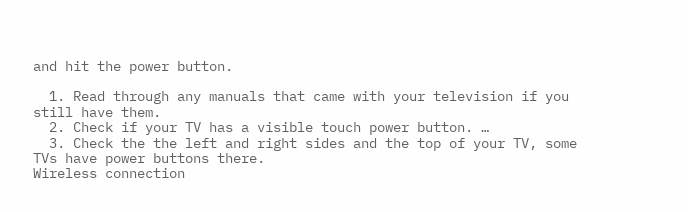and hit the power button.

  1. Read through any manuals that came with your television if you still have them.
  2. Check if your TV has a visible touch power button. …
  3. Check the the left and right sides and the top of your TV, some TVs have power buttons there.
Wireless connection